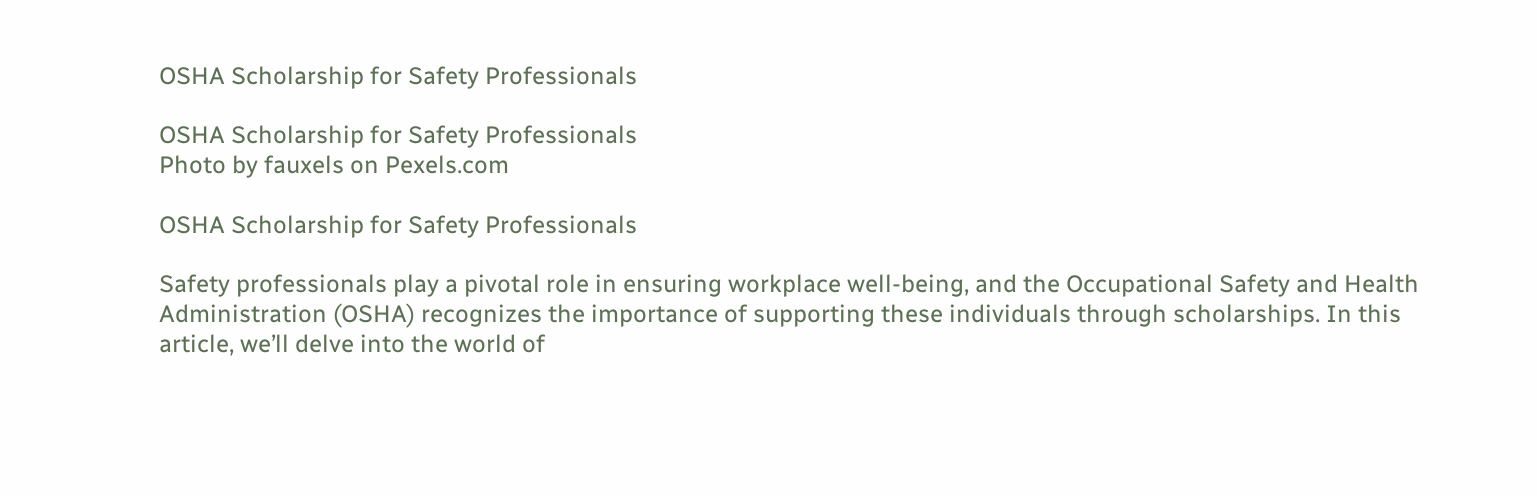OSHA Scholarship for Safety Professionals

OSHA Scholarship for Safety Professionals
Photo by fauxels on Pexels.com

OSHA Scholarship for Safety Professionals

Safety professionals play a pivotal role in ensuring workplace well-being, and the Occupational Safety and Health Administration (OSHA) recognizes the importance of supporting these individuals through scholarships. In this article, we’ll delve into the world of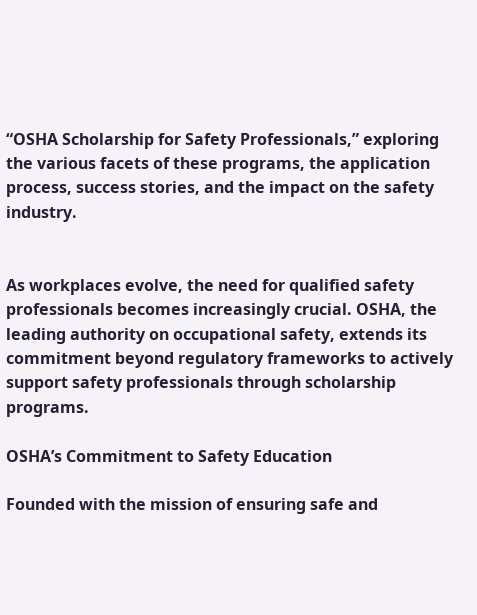“OSHA Scholarship for Safety Professionals,” exploring the various facets of these programs, the application process, success stories, and the impact on the safety industry.


As workplaces evolve, the need for qualified safety professionals becomes increasingly crucial. OSHA, the leading authority on occupational safety, extends its commitment beyond regulatory frameworks to actively support safety professionals through scholarship programs.

OSHA’s Commitment to Safety Education

Founded with the mission of ensuring safe and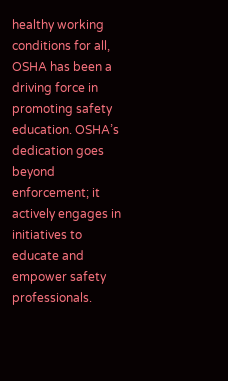healthy working conditions for all, OSHA has been a driving force in promoting safety education. OSHA’s dedication goes beyond enforcement; it actively engages in initiatives to educate and empower safety professionals.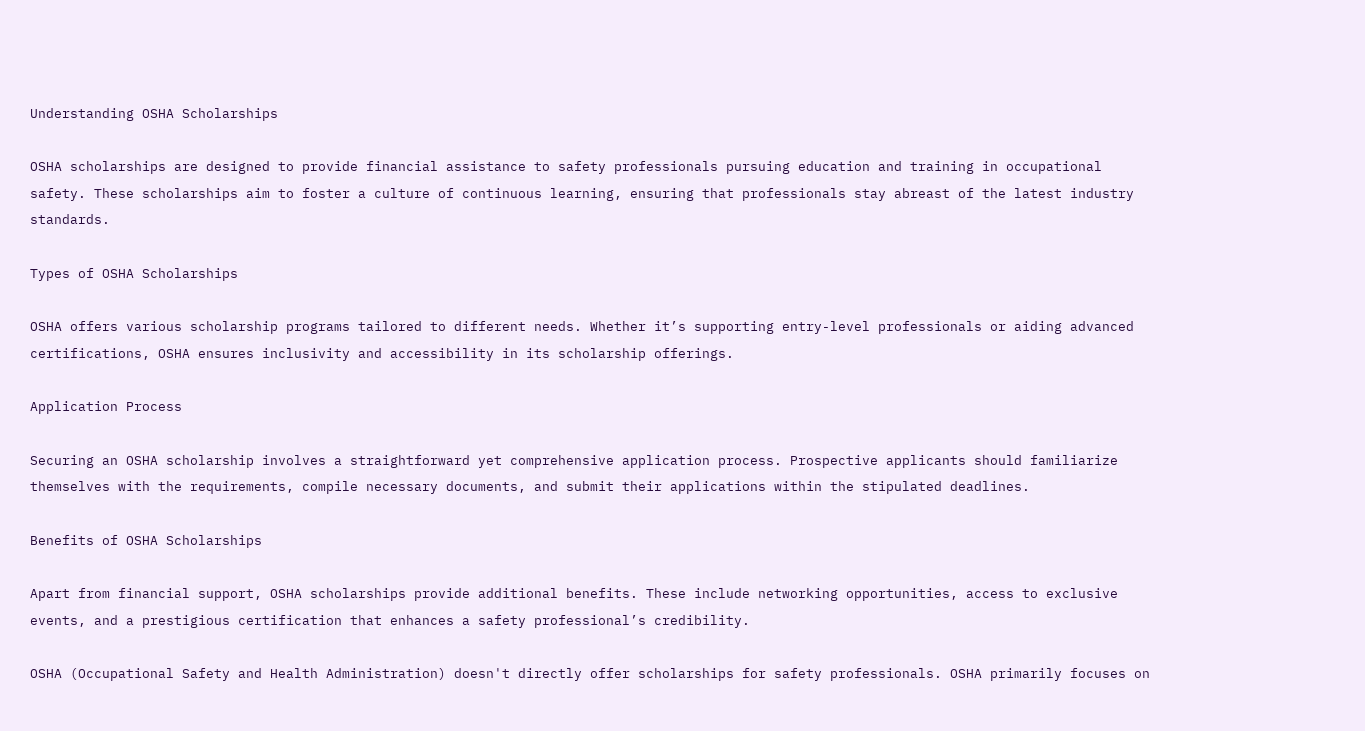Understanding OSHA Scholarships

OSHA scholarships are designed to provide financial assistance to safety professionals pursuing education and training in occupational safety. These scholarships aim to foster a culture of continuous learning, ensuring that professionals stay abreast of the latest industry standards.

Types of OSHA Scholarships

OSHA offers various scholarship programs tailored to different needs. Whether it’s supporting entry-level professionals or aiding advanced certifications, OSHA ensures inclusivity and accessibility in its scholarship offerings.

Application Process

Securing an OSHA scholarship involves a straightforward yet comprehensive application process. Prospective applicants should familiarize themselves with the requirements, compile necessary documents, and submit their applications within the stipulated deadlines.

Benefits of OSHA Scholarships

Apart from financial support, OSHA scholarships provide additional benefits. These include networking opportunities, access to exclusive events, and a prestigious certification that enhances a safety professional’s credibility.

OSHA (Occupational Safety and Health Administration) doesn't directly offer scholarships for safety professionals. OSHA primarily focuses on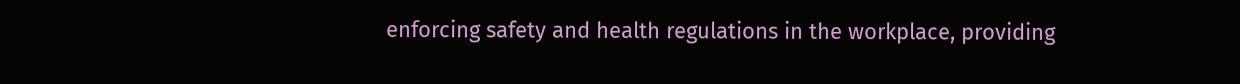enforcing safety and health regulations in the workplace, providing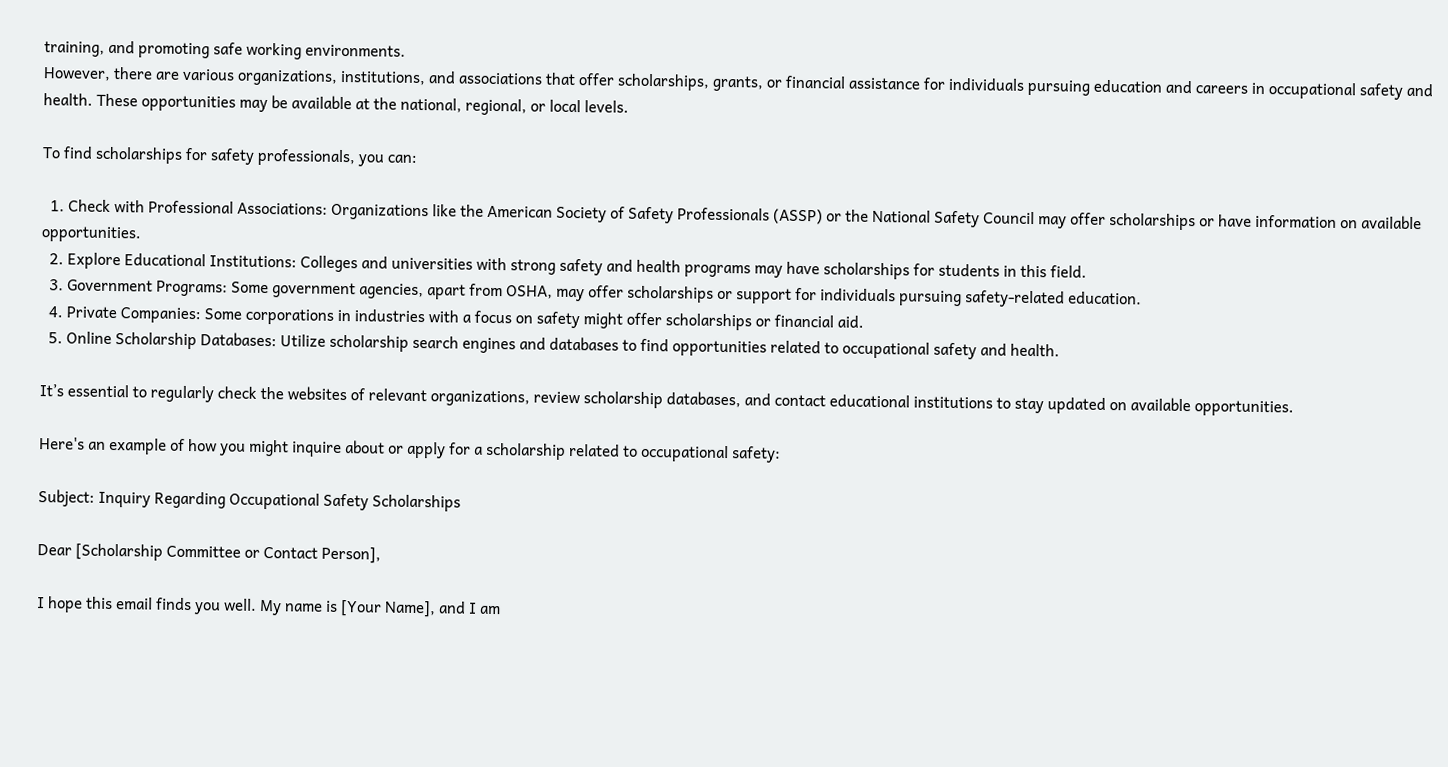training, and promoting safe working environments.
However, there are various organizations, institutions, and associations that offer scholarships, grants, or financial assistance for individuals pursuing education and careers in occupational safety and health. These opportunities may be available at the national, regional, or local levels.

To find scholarships for safety professionals, you can:

  1. Check with Professional Associations: Organizations like the American Society of Safety Professionals (ASSP) or the National Safety Council may offer scholarships or have information on available opportunities.
  2. Explore Educational Institutions: Colleges and universities with strong safety and health programs may have scholarships for students in this field.
  3. Government Programs: Some government agencies, apart from OSHA, may offer scholarships or support for individuals pursuing safety-related education.
  4. Private Companies: Some corporations in industries with a focus on safety might offer scholarships or financial aid.
  5. Online Scholarship Databases: Utilize scholarship search engines and databases to find opportunities related to occupational safety and health.

It’s essential to regularly check the websites of relevant organizations, review scholarship databases, and contact educational institutions to stay updated on available opportunities.

Here's an example of how you might inquire about or apply for a scholarship related to occupational safety:

Subject: Inquiry Regarding Occupational Safety Scholarships

Dear [Scholarship Committee or Contact Person],

I hope this email finds you well. My name is [Your Name], and I am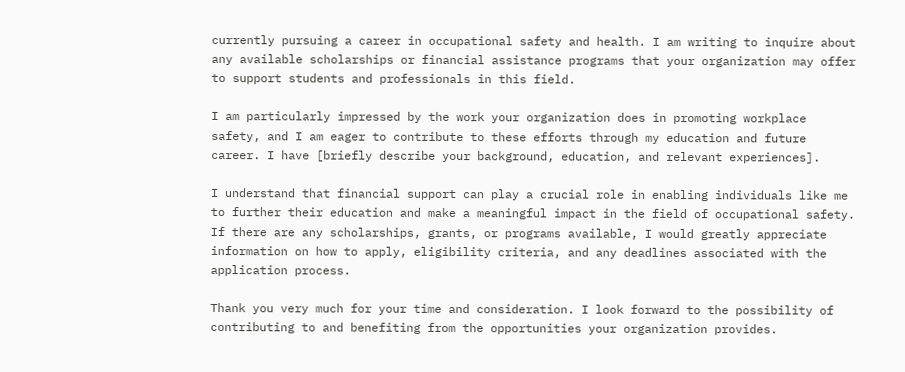currently pursuing a career in occupational safety and health. I am writing to inquire about any available scholarships or financial assistance programs that your organization may offer to support students and professionals in this field.

I am particularly impressed by the work your organization does in promoting workplace safety, and I am eager to contribute to these efforts through my education and future career. I have [briefly describe your background, education, and relevant experiences].

I understand that financial support can play a crucial role in enabling individuals like me to further their education and make a meaningful impact in the field of occupational safety. If there are any scholarships, grants, or programs available, I would greatly appreciate information on how to apply, eligibility criteria, and any deadlines associated with the application process.

Thank you very much for your time and consideration. I look forward to the possibility of contributing to and benefiting from the opportunities your organization provides.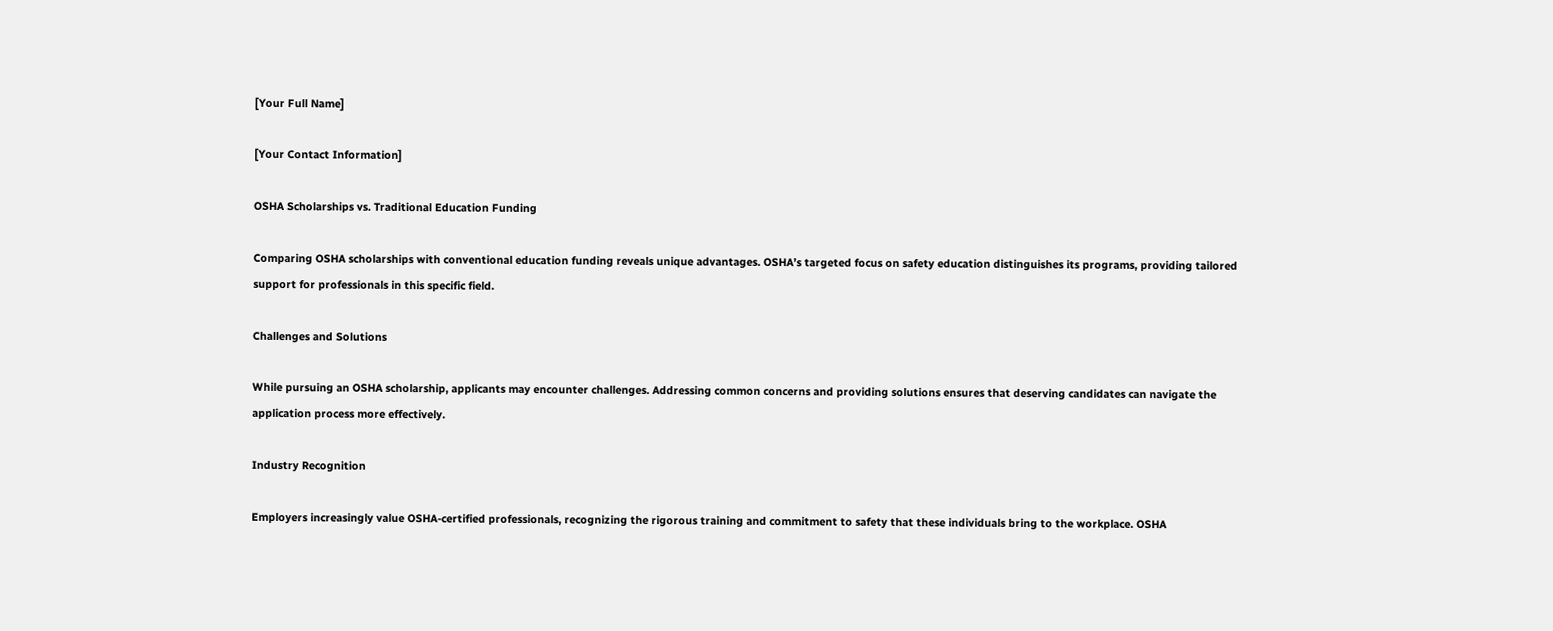[Your Full Name]

[Your Contact Information]

OSHA Scholarships vs. Traditional Education Funding

Comparing OSHA scholarships with conventional education funding reveals unique advantages. OSHA’s targeted focus on safety education distinguishes its programs, providing tailored support for professionals in this specific field.

Challenges and Solutions

While pursuing an OSHA scholarship, applicants may encounter challenges. Addressing common concerns and providing solutions ensures that deserving candidates can navigate the application process more effectively.

Industry Recognition

Employers increasingly value OSHA-certified professionals, recognizing the rigorous training and commitment to safety that these individuals bring to the workplace. OSHA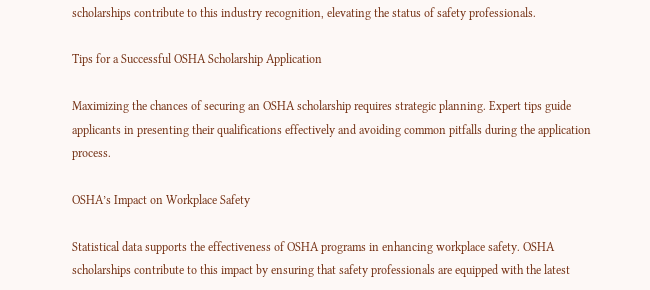scholarships contribute to this industry recognition, elevating the status of safety professionals.

Tips for a Successful OSHA Scholarship Application

Maximizing the chances of securing an OSHA scholarship requires strategic planning. Expert tips guide applicants in presenting their qualifications effectively and avoiding common pitfalls during the application process.

OSHA’s Impact on Workplace Safety

Statistical data supports the effectiveness of OSHA programs in enhancing workplace safety. OSHA scholarships contribute to this impact by ensuring that safety professionals are equipped with the latest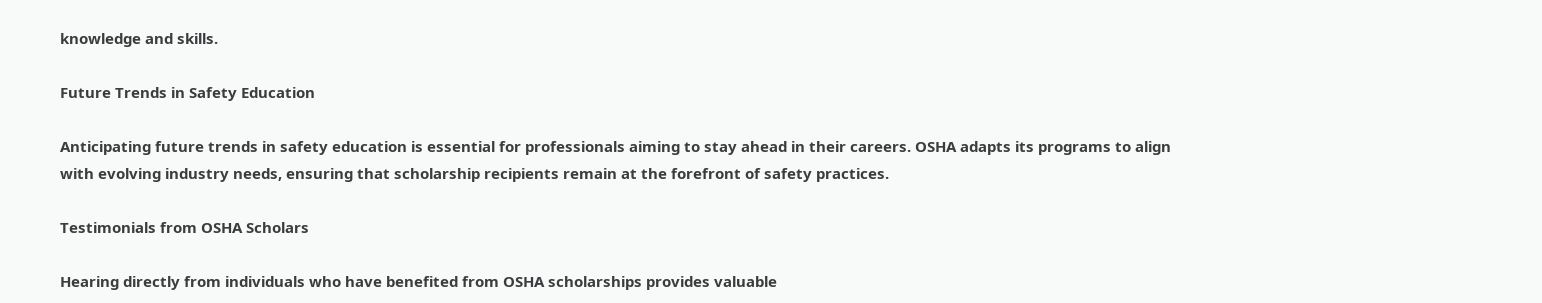knowledge and skills.

Future Trends in Safety Education

Anticipating future trends in safety education is essential for professionals aiming to stay ahead in their careers. OSHA adapts its programs to align with evolving industry needs, ensuring that scholarship recipients remain at the forefront of safety practices.

Testimonials from OSHA Scholars

Hearing directly from individuals who have benefited from OSHA scholarships provides valuable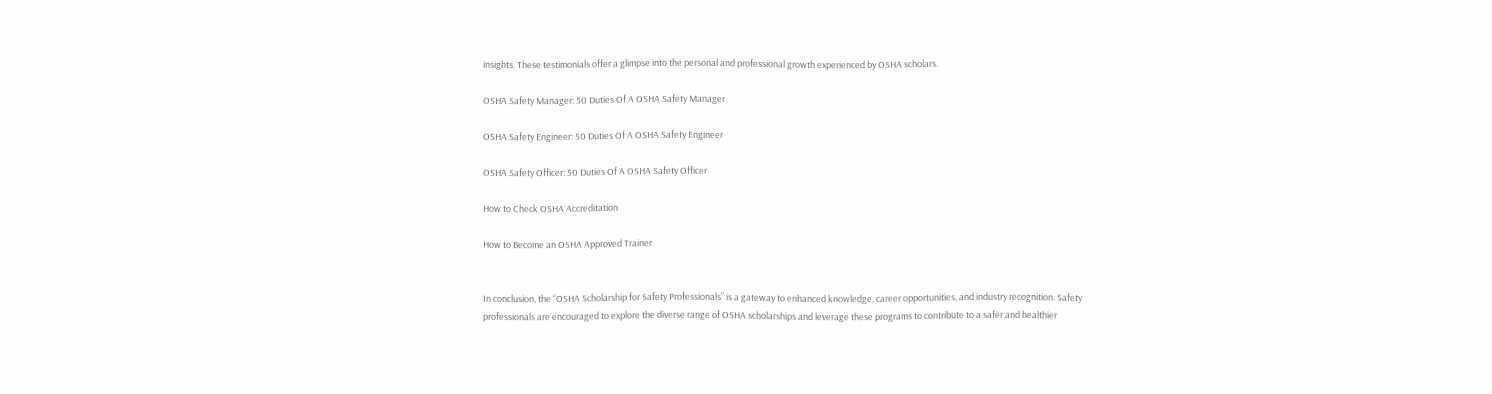insights. These testimonials offer a glimpse into the personal and professional growth experienced by OSHA scholars.

OSHA Safety Manager: 50 Duties Of A OSHA Safety Manager

OSHA Safety Engineer: 50 Duties Of A OSHA Safety Engineer

OSHA Safety Officer: 50 Duties Of A OSHA Safety Officer

How to Check OSHA Accreditation

How to Become an OSHA Approved Trainer


In conclusion, the “OSHA Scholarship for Safety Professionals” is a gateway to enhanced knowledge, career opportunities, and industry recognition. Safety professionals are encouraged to explore the diverse range of OSHA scholarships and leverage these programs to contribute to a safer and healthier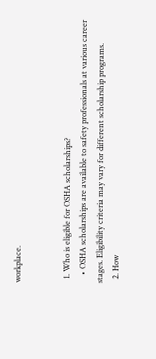workplace.


  1. Who is eligible for OSHA scholarships?
    • OSHA scholarships are available to safety professionals at various career stages. Eligibility criteria may vary for different scholarship programs.
  2. How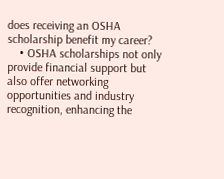does receiving an OSHA scholarship benefit my career?
    • OSHA scholarships not only provide financial support but also offer networking opportunities and industry recognition, enhancing the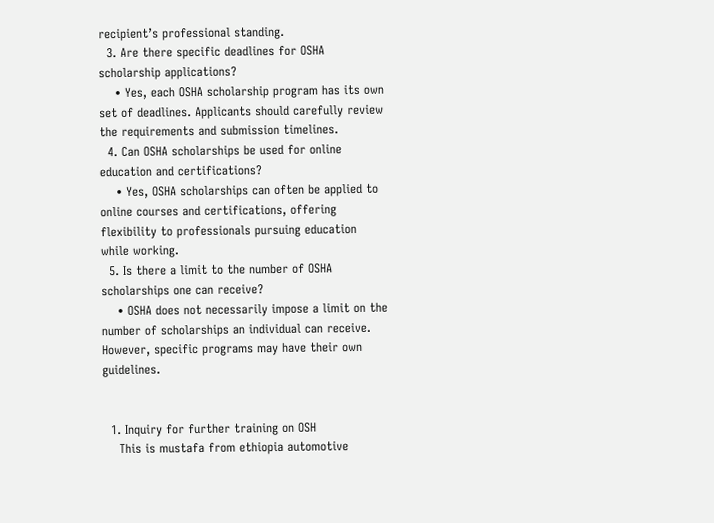recipient’s professional standing.
  3. Are there specific deadlines for OSHA scholarship applications?
    • Yes, each OSHA scholarship program has its own set of deadlines. Applicants should carefully review the requirements and submission timelines.
  4. Can OSHA scholarships be used for online education and certifications?
    • Yes, OSHA scholarships can often be applied to online courses and certifications, offering flexibility to professionals pursuing education while working.
  5. Is there a limit to the number of OSHA scholarships one can receive?
    • OSHA does not necessarily impose a limit on the number of scholarships an individual can receive. However, specific programs may have their own guidelines.


  1. Inquiry for further training on OSH
    This is mustafa from ethiopia automotive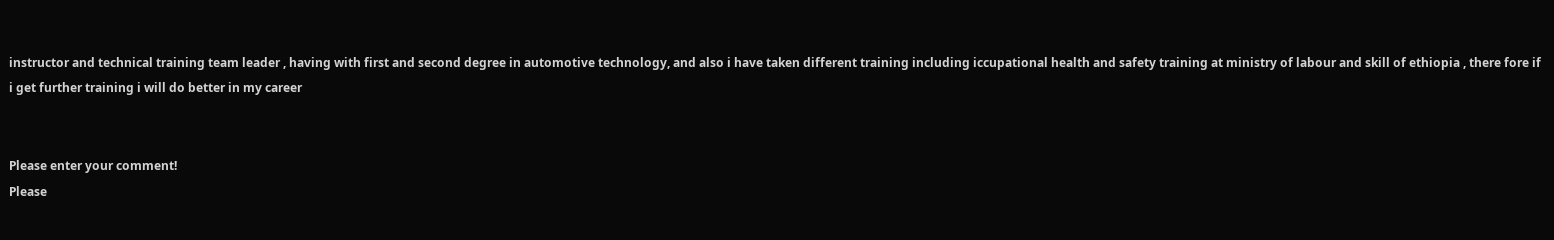instructor and technical training team leader , having with first and second degree in automotive technology, and also i have taken different training including iccupational health and safety training at ministry of labour and skill of ethiopia , there fore if i get further training i will do better in my career


Please enter your comment!
Please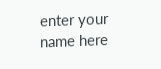enter your name here